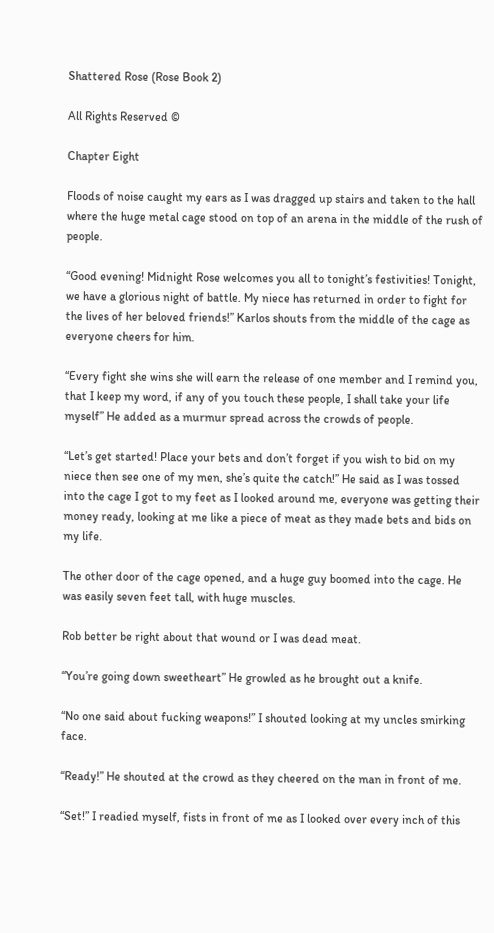Shattered Rose (Rose Book 2)

All Rights Reserved ©

Chapter Eight

Floods of noise caught my ears as I was dragged up stairs and taken to the hall where the huge metal cage stood on top of an arena in the middle of the rush of people.

“Good evening! Midnight Rose welcomes you all to tonight’s festivities! Tonight, we have a glorious night of battle. My niece has returned in order to fight for the lives of her beloved friends!” Karlos shouts from the middle of the cage as everyone cheers for him.

“Every fight she wins she will earn the release of one member and I remind you, that I keep my word, if any of you touch these people, I shall take your life myself” He added as a murmur spread across the crowds of people.

“Let’s get started! Place your bets and don’t forget if you wish to bid on my niece then see one of my men, she’s quite the catch!” He said as I was tossed into the cage I got to my feet as I looked around me, everyone was getting their money ready, looking at me like a piece of meat as they made bets and bids on my life.

The other door of the cage opened, and a huge guy boomed into the cage. He was easily seven feet tall, with huge muscles.

Rob better be right about that wound or I was dead meat.

“You’re going down sweetheart” He growled as he brought out a knife.

“No one said about fucking weapons!” I shouted looking at my uncles smirking face.

“Ready!” He shouted at the crowd as they cheered on the man in front of me.

“Set!” I readied myself, fists in front of me as I looked over every inch of this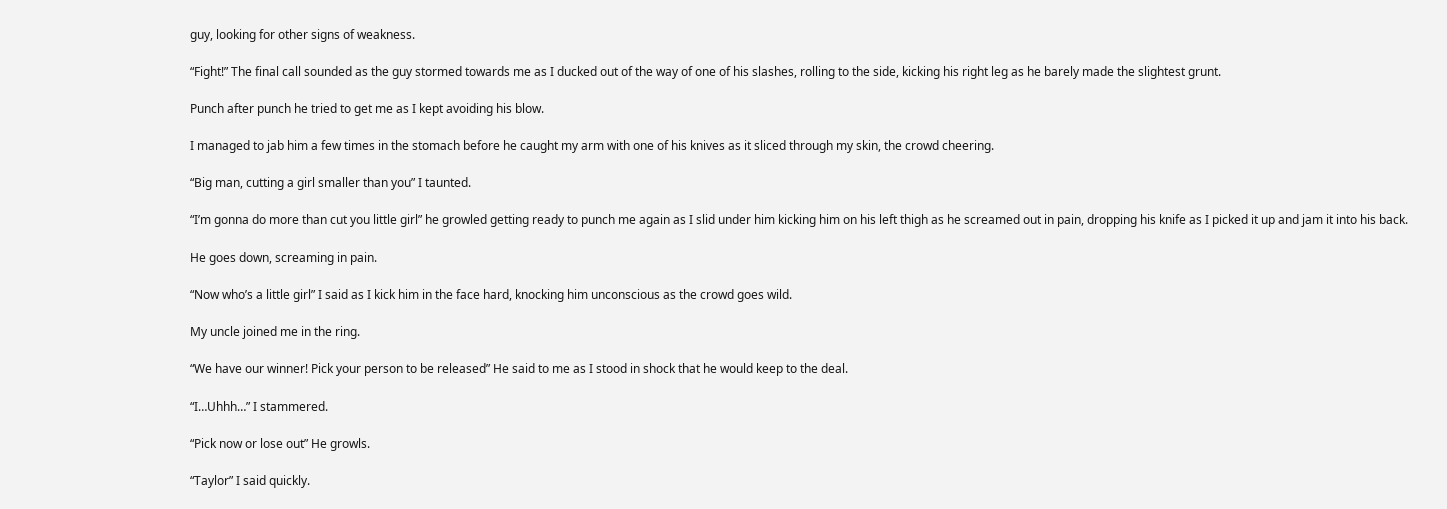guy, looking for other signs of weakness.

“Fight!” The final call sounded as the guy stormed towards me as I ducked out of the way of one of his slashes, rolling to the side, kicking his right leg as he barely made the slightest grunt.

Punch after punch he tried to get me as I kept avoiding his blow.

I managed to jab him a few times in the stomach before he caught my arm with one of his knives as it sliced through my skin, the crowd cheering.

“Big man, cutting a girl smaller than you” I taunted.

“I’m gonna do more than cut you little girl” he growled getting ready to punch me again as I slid under him kicking him on his left thigh as he screamed out in pain, dropping his knife as I picked it up and jam it into his back.

He goes down, screaming in pain.

“Now who’s a little girl” I said as I kick him in the face hard, knocking him unconscious as the crowd goes wild.

My uncle joined me in the ring.

“We have our winner! Pick your person to be released” He said to me as I stood in shock that he would keep to the deal.

“I…Uhhh…” I stammered.

“Pick now or lose out” He growls.

“Taylor” I said quickly.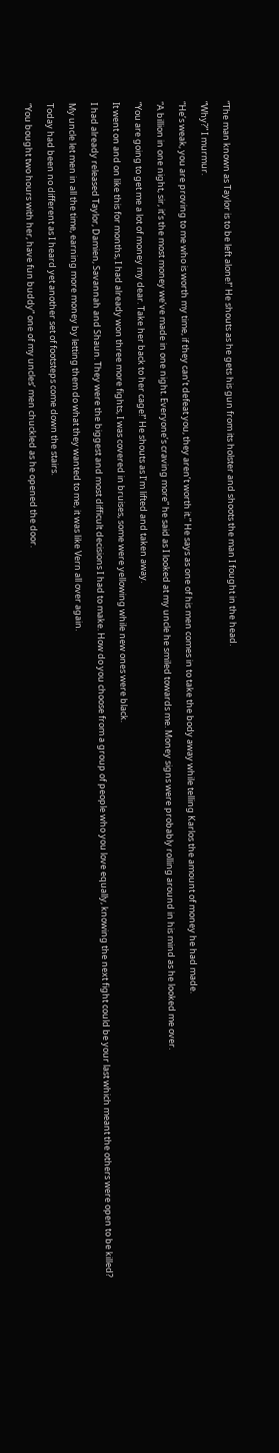“The man known as Taylor is to be left alone!” He shouts as he gets his gun from its holster and shoots the man I fought in the head.

“Why?” I murmur.

“He’s weak, you are proving to me who is worth my time, if they can’t defeat you, they aren’t worth it.” He says as one of his men comes in to take the body away while telling Karlos the amount of money he had made.

“A billion in one night, sir, it’s the most money we’ve made in one night. Everyone’s craving more” he said as I looked at my uncle he smiled towards me. Money signs were probably rolling around in his mind as he looked me over.

“You are going to get me a lot of money my dear. Take her back to her cage!” He shouts as I’m lifted and taken away.

It went on and on like this for months, I had already won three more fights, I was covered in bruises, some were yellowing while new ones were black.

I had already released Taylor, Damien, Savannah and Shaun. They were the biggest and most difficult decisions I had to make. How do you choose from a group of people who you love equally, knowing the next fight could be your last which meant the others were open to be killed?

My uncle let men in all the time, earning more money by letting them do what they wanted to me, it was like Vern all over again.

Today had been no different as I heard yet another set of footsteps come down the stairs.

“You bought two hours with her, have fun buddy” one of my uncles’ men chuckled as he opened the door.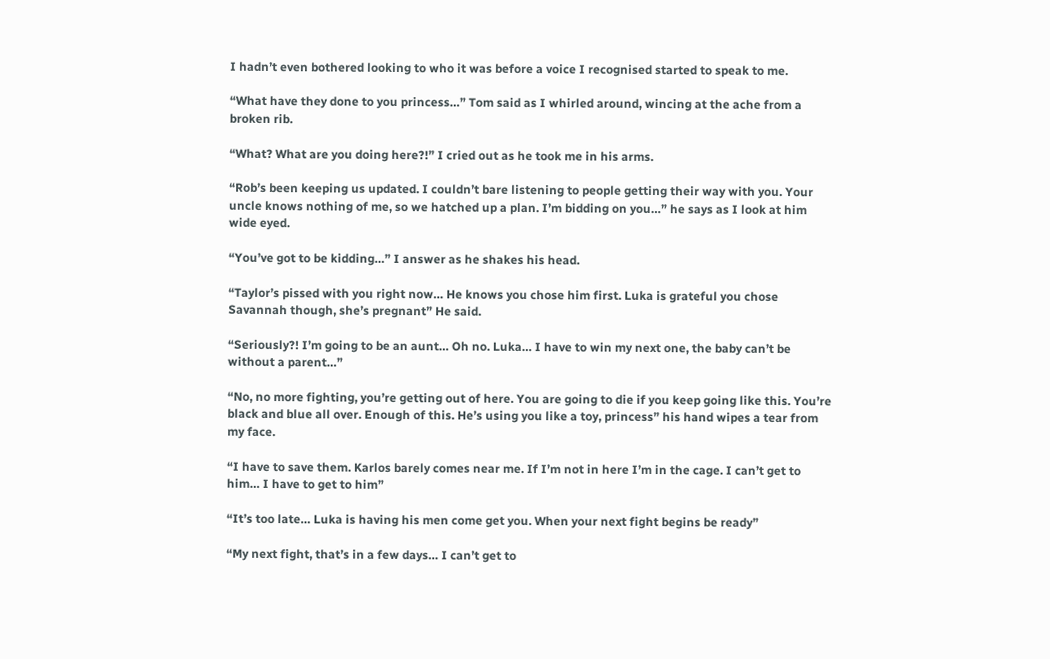I hadn’t even bothered looking to who it was before a voice I recognised started to speak to me.

“What have they done to you princess…” Tom said as I whirled around, wincing at the ache from a broken rib.

“What? What are you doing here?!” I cried out as he took me in his arms.

“Rob’s been keeping us updated. I couldn’t bare listening to people getting their way with you. Your uncle knows nothing of me, so we hatched up a plan. I’m bidding on you…” he says as I look at him wide eyed.

“You’ve got to be kidding…” I answer as he shakes his head.

“Taylor’s pissed with you right now… He knows you chose him first. Luka is grateful you chose Savannah though, she’s pregnant” He said.

“Seriously?! I’m going to be an aunt… Oh no. Luka… I have to win my next one, the baby can’t be without a parent…”

“No, no more fighting, you’re getting out of here. You are going to die if you keep going like this. You’re black and blue all over. Enough of this. He’s using you like a toy, princess” his hand wipes a tear from my face.

“I have to save them. Karlos barely comes near me. If I’m not in here I’m in the cage. I can’t get to him… I have to get to him”

“It’s too late… Luka is having his men come get you. When your next fight begins be ready”

“My next fight, that’s in a few days… I can’t get to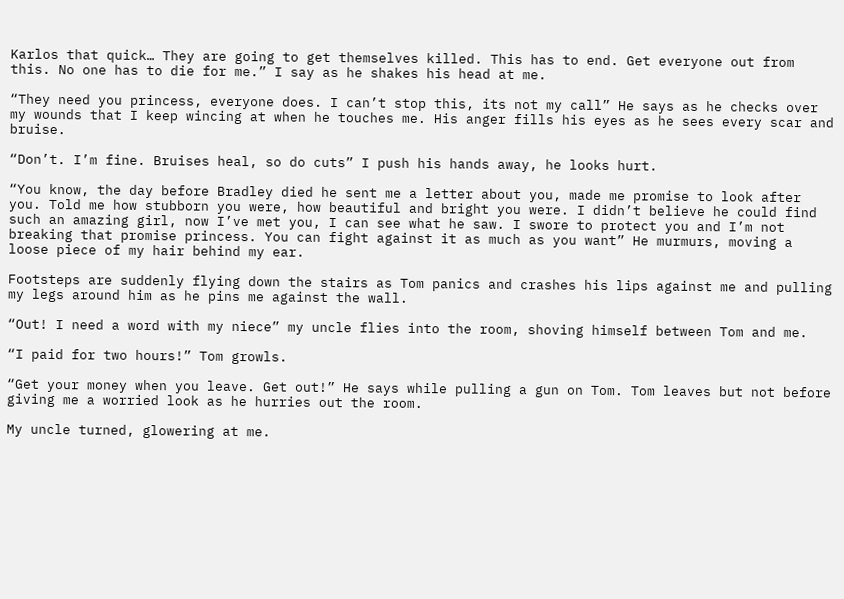Karlos that quick… They are going to get themselves killed. This has to end. Get everyone out from this. No one has to die for me.” I say as he shakes his head at me.

“They need you princess, everyone does. I can’t stop this, its not my call” He says as he checks over my wounds that I keep wincing at when he touches me. His anger fills his eyes as he sees every scar and bruise.

“Don’t. I’m fine. Bruises heal, so do cuts” I push his hands away, he looks hurt.

“You know, the day before Bradley died he sent me a letter about you, made me promise to look after you. Told me how stubborn you were, how beautiful and bright you were. I didn’t believe he could find such an amazing girl, now I’ve met you, I can see what he saw. I swore to protect you and I’m not breaking that promise princess. You can fight against it as much as you want” He murmurs, moving a loose piece of my hair behind my ear.

Footsteps are suddenly flying down the stairs as Tom panics and crashes his lips against me and pulling my legs around him as he pins me against the wall.

“Out! I need a word with my niece” my uncle flies into the room, shoving himself between Tom and me.

“I paid for two hours!” Tom growls.

“Get your money when you leave. Get out!” He says while pulling a gun on Tom. Tom leaves but not before giving me a worried look as he hurries out the room.

My uncle turned, glowering at me.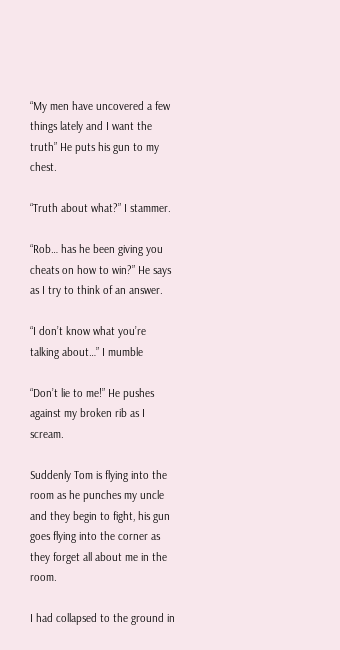“My men have uncovered a few things lately and I want the truth” He puts his gun to my chest.

“Truth about what?” I stammer.

“Rob… has he been giving you cheats on how to win?” He says as I try to think of an answer.

“I don’t know what you’re talking about…” I mumble

“Don’t lie to me!” He pushes against my broken rib as I scream.

Suddenly Tom is flying into the room as he punches my uncle and they begin to fight, his gun goes flying into the corner as they forget all about me in the room.

I had collapsed to the ground in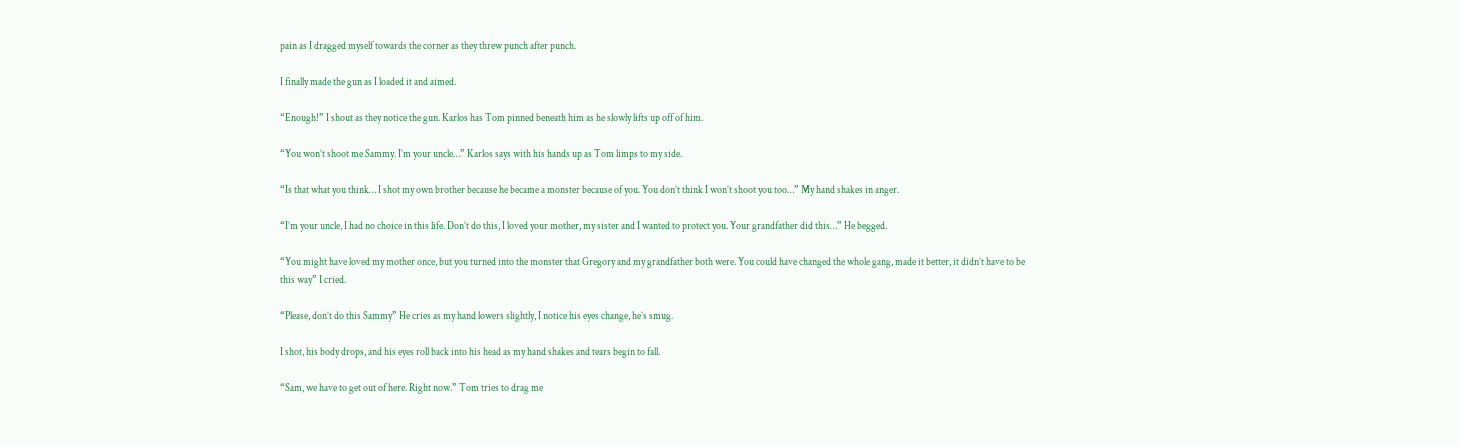pain as I dragged myself towards the corner as they threw punch after punch.

I finally made the gun as I loaded it and aimed.

“Enough!” I shout as they notice the gun. Karlos has Tom pinned beneath him as he slowly lifts up off of him.

“You won’t shoot me Sammy. I’m your uncle…” Karlos says with his hands up as Tom limps to my side.

“Is that what you think… I shot my own brother because he became a monster because of you. You don’t think I won’t shoot you too…” My hand shakes in anger.

“I’m your uncle, I had no choice in this life. Don’t do this, I loved your mother, my sister and I wanted to protect you. Your grandfather did this…” He begged.

“You might have loved my mother once, but you turned into the monster that Gregory and my grandfather both were. You could have changed the whole gang, made it better, it didn’t have to be this way” I cried.

“Please, don’t do this Sammy” He cries as my hand lowers slightly, I notice his eyes change, he’s smug.

I shot, his body drops, and his eyes roll back into his head as my hand shakes and tears begin to fall.

“Sam, we have to get out of here. Right now.” Tom tries to drag me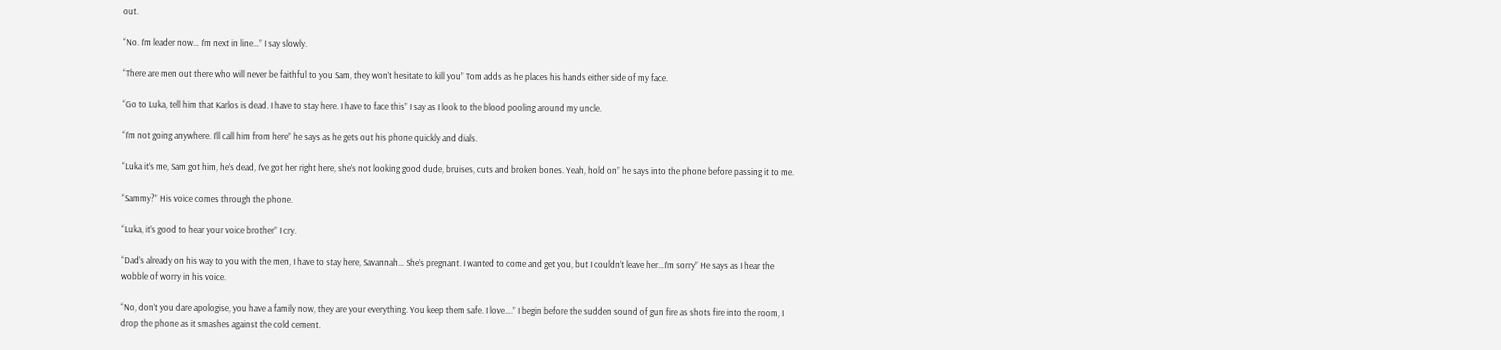out.

“No. I’m leader now… I’m next in line…” I say slowly.

“There are men out there who will never be faithful to you Sam, they won’t hesitate to kill you” Tom adds as he places his hands either side of my face.

“Go to Luka, tell him that Karlos is dead. I have to stay here. I have to face this” I say as I look to the blood pooling around my uncle.

“I’m not going anywhere. I’ll call him from here” he says as he gets out his phone quickly and dials.

“Luka it’s me, Sam got him, he’s dead, I’ve got her right here, she’s not looking good dude, bruises, cuts and broken bones. Yeah, hold on” he says into the phone before passing it to me.

“Sammy?” His voice comes through the phone.

“Luka, it’s good to hear your voice brother” I cry.

“Dad’s already on his way to you with the men, I have to stay here, Savannah… She’s pregnant. I wanted to come and get you, but I couldn’t leave her…I’m sorry” He says as I hear the wobble of worry in his voice.

“No, don’t you dare apologise, you have a family now, they are your everything. You keep them safe. I love….” I begin before the sudden sound of gun fire as shots fire into the room, I drop the phone as it smashes against the cold cement.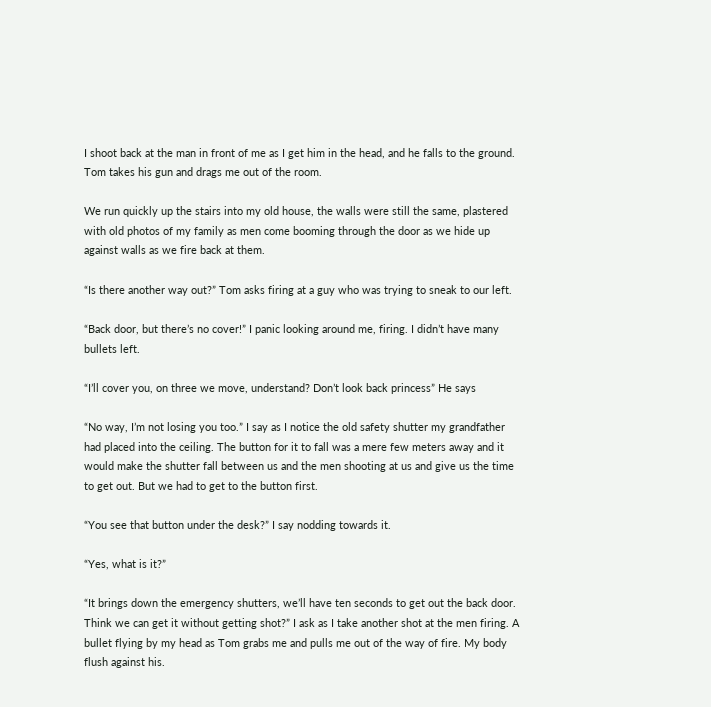I shoot back at the man in front of me as I get him in the head, and he falls to the ground. Tom takes his gun and drags me out of the room.

We run quickly up the stairs into my old house, the walls were still the same, plastered with old photos of my family as men come booming through the door as we hide up against walls as we fire back at them.

“Is there another way out?” Tom asks firing at a guy who was trying to sneak to our left.

“Back door, but there’s no cover!” I panic looking around me, firing. I didn’t have many bullets left.

“I’ll cover you, on three we move, understand? Don’t look back princess” He says

“No way, I’m not losing you too.” I say as I notice the old safety shutter my grandfather had placed into the ceiling. The button for it to fall was a mere few meters away and it would make the shutter fall between us and the men shooting at us and give us the time to get out. But we had to get to the button first.

“You see that button under the desk?” I say nodding towards it.

“Yes, what is it?”

“It brings down the emergency shutters, we’ll have ten seconds to get out the back door. Think we can get it without getting shot?” I ask as I take another shot at the men firing. A bullet flying by my head as Tom grabs me and pulls me out of the way of fire. My body flush against his.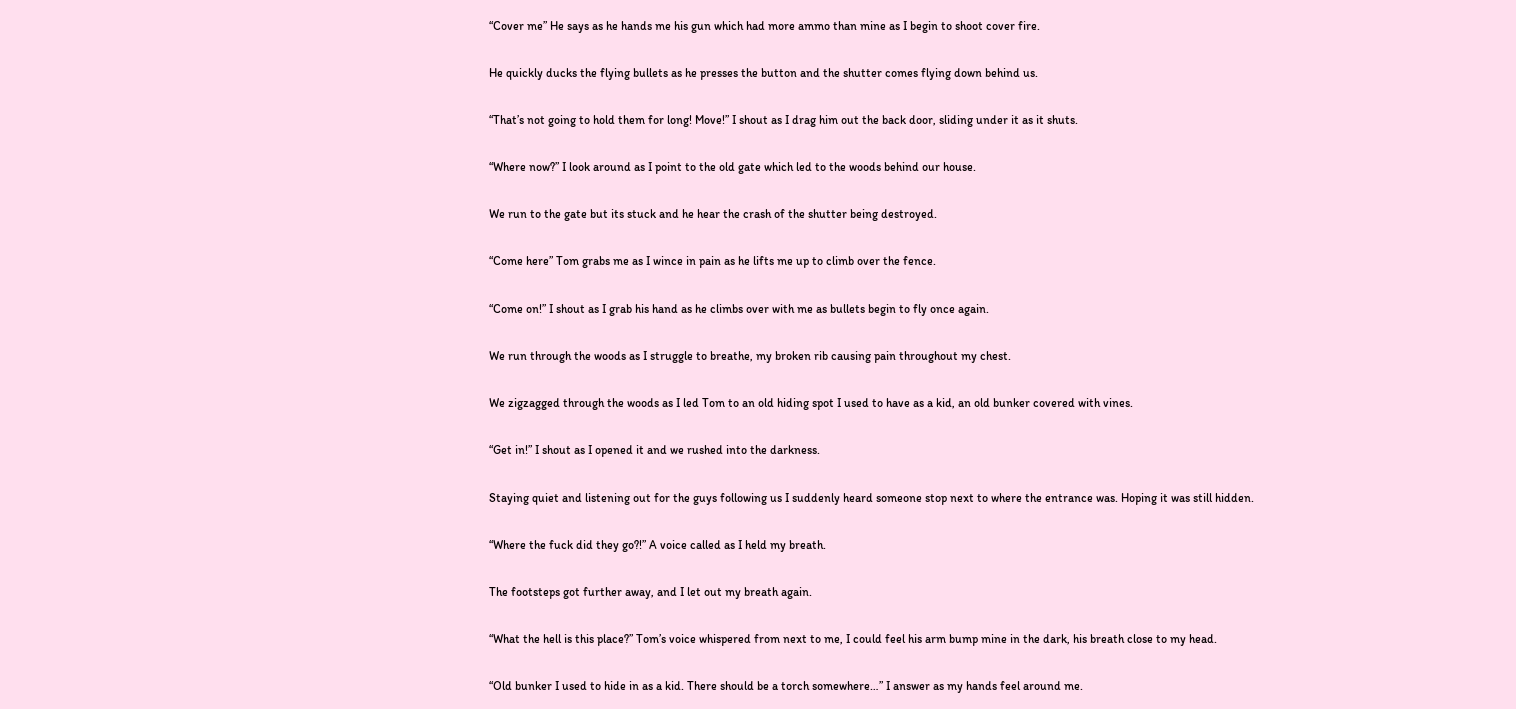“Cover me” He says as he hands me his gun which had more ammo than mine as I begin to shoot cover fire.

He quickly ducks the flying bullets as he presses the button and the shutter comes flying down behind us.

“That’s not going to hold them for long! Move!” I shout as I drag him out the back door, sliding under it as it shuts.

“Where now?” I look around as I point to the old gate which led to the woods behind our house.

We run to the gate but its stuck and he hear the crash of the shutter being destroyed.

“Come here” Tom grabs me as I wince in pain as he lifts me up to climb over the fence.

“Come on!” I shout as I grab his hand as he climbs over with me as bullets begin to fly once again.

We run through the woods as I struggle to breathe, my broken rib causing pain throughout my chest.

We zigzagged through the woods as I led Tom to an old hiding spot I used to have as a kid, an old bunker covered with vines.

“Get in!” I shout as I opened it and we rushed into the darkness.

Staying quiet and listening out for the guys following us I suddenly heard someone stop next to where the entrance was. Hoping it was still hidden.

“Where the fuck did they go?!” A voice called as I held my breath.

The footsteps got further away, and I let out my breath again.

“What the hell is this place?” Tom’s voice whispered from next to me, I could feel his arm bump mine in the dark, his breath close to my head.

“Old bunker I used to hide in as a kid. There should be a torch somewhere…” I answer as my hands feel around me.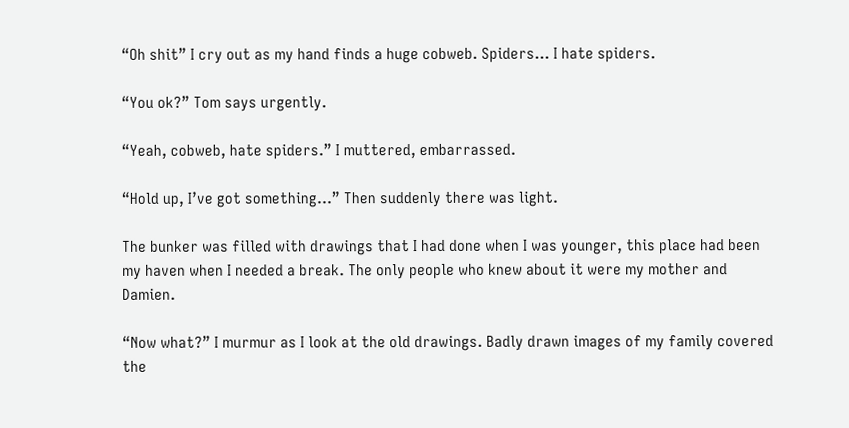“Oh shit” I cry out as my hand finds a huge cobweb. Spiders… I hate spiders.

“You ok?” Tom says urgently.

“Yeah, cobweb, hate spiders.” I muttered, embarrassed.

“Hold up, I’ve got something…” Then suddenly there was light.

The bunker was filled with drawings that I had done when I was younger, this place had been my haven when I needed a break. The only people who knew about it were my mother and Damien.

“Now what?” I murmur as I look at the old drawings. Badly drawn images of my family covered the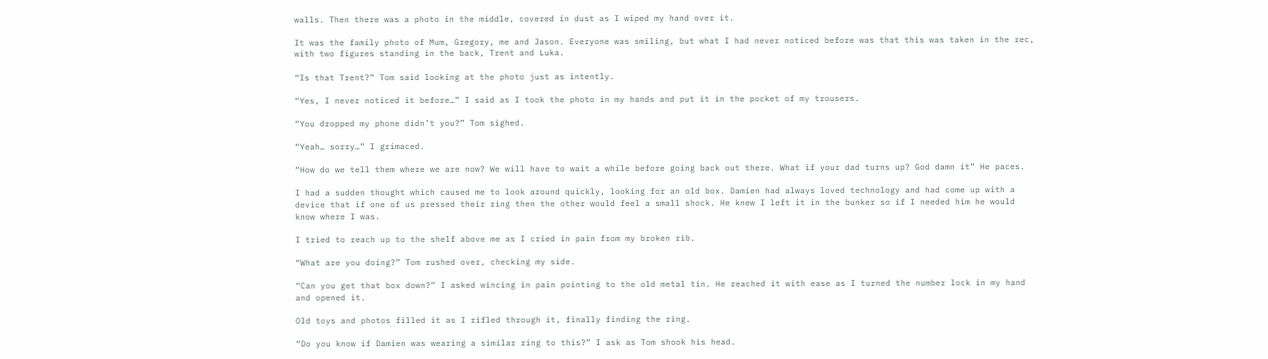walls. Then there was a photo in the middle, covered in dust as I wiped my hand over it.

It was the family photo of Mum, Gregory, me and Jason. Everyone was smiling, but what I had never noticed before was that this was taken in the rec, with two figures standing in the back, Trent and Luka.

“Is that Trent?” Tom said looking at the photo just as intently.

“Yes, I never noticed it before…” I said as I took the photo in my hands and put it in the pocket of my trousers.

“You dropped my phone didn’t you?” Tom sighed.

“Yeah… sorry…” I grimaced.

“How do we tell them where we are now? We will have to wait a while before going back out there. What if your dad turns up? God damn it” He paces.

I had a sudden thought which caused me to look around quickly, looking for an old box. Damien had always loved technology and had come up with a device that if one of us pressed their ring then the other would feel a small shock. He knew I left it in the bunker so if I needed him he would know where I was.

I tried to reach up to the shelf above me as I cried in pain from my broken rib.

“What are you doing?” Tom rushed over, checking my side.

“Can you get that box down?” I asked wincing in pain pointing to the old metal tin. He reached it with ease as I turned the number lock in my hand and opened it.

Old toys and photos filled it as I rifled through it, finally finding the ring.

“Do you know if Damien was wearing a similar ring to this?” I ask as Tom shook his head.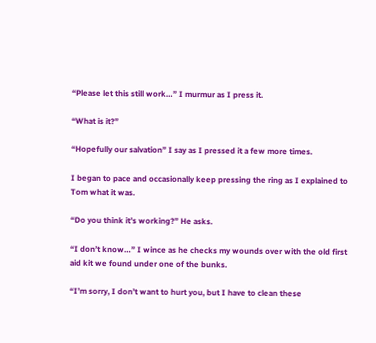“Please let this still work…” I murmur as I press it.

“What is it?”

“Hopefully our salvation” I say as I pressed it a few more times.

I began to pace and occasionally keep pressing the ring as I explained to Tom what it was.

“Do you think it’s working?” He asks.

“I don’t know…” I wince as he checks my wounds over with the old first aid kit we found under one of the bunks.

“I’m sorry, I don’t want to hurt you, but I have to clean these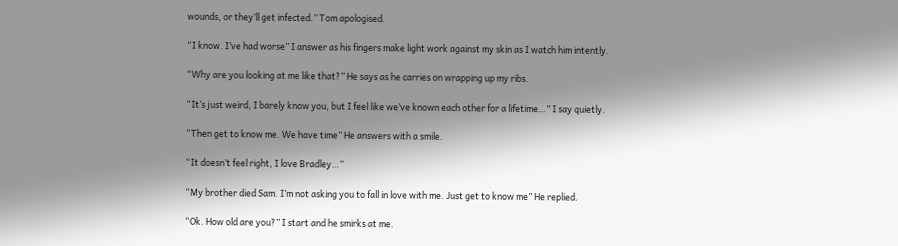wounds, or they’ll get infected.” Tom apologised.

“I know. I’ve had worse” I answer as his fingers make light work against my skin as I watch him intently.

“Why are you looking at me like that?” He says as he carries on wrapping up my ribs.

“It’s just weird, I barely know you, but I feel like we’ve known each other for a lifetime…” I say quietly.

“Then get to know me. We have time” He answers with a smile.

“It doesn’t feel right, I love Bradley…”

“My brother died Sam. I’m not asking you to fall in love with me. Just get to know me” He replied.

“Ok. How old are you?” I start and he smirks at me.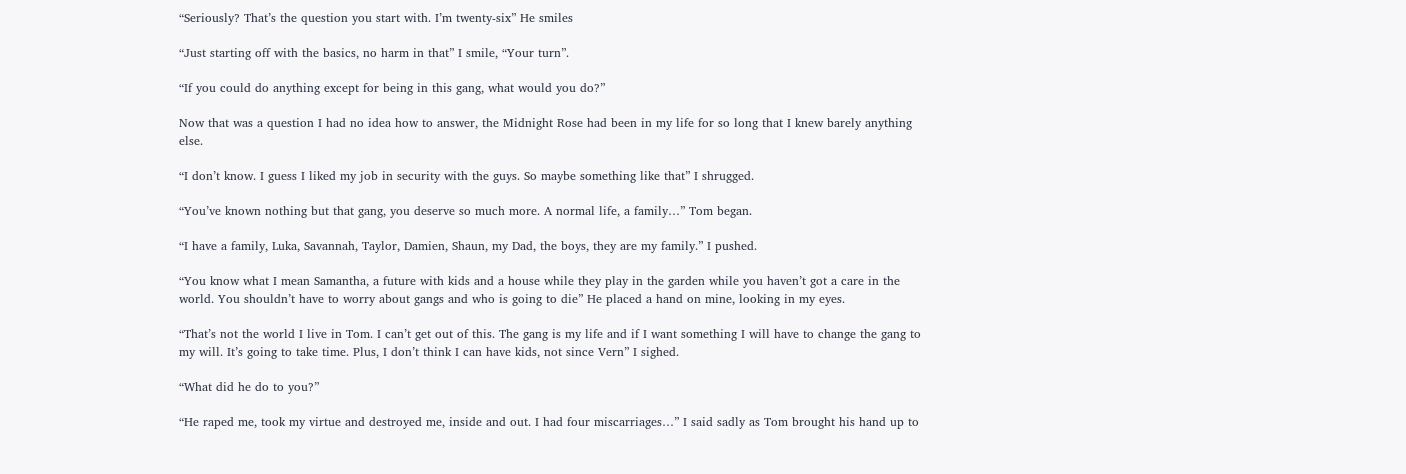“Seriously? That’s the question you start with. I’m twenty-six” He smiles

“Just starting off with the basics, no harm in that” I smile, “Your turn”.

“If you could do anything except for being in this gang, what would you do?”

Now that was a question I had no idea how to answer, the Midnight Rose had been in my life for so long that I knew barely anything else.

“I don’t know. I guess I liked my job in security with the guys. So maybe something like that” I shrugged.

“You’ve known nothing but that gang, you deserve so much more. A normal life, a family…” Tom began.

“I have a family, Luka, Savannah, Taylor, Damien, Shaun, my Dad, the boys, they are my family.” I pushed.

“You know what I mean Samantha, a future with kids and a house while they play in the garden while you haven’t got a care in the world. You shouldn’t have to worry about gangs and who is going to die” He placed a hand on mine, looking in my eyes.

“That’s not the world I live in Tom. I can’t get out of this. The gang is my life and if I want something I will have to change the gang to my will. It’s going to take time. Plus, I don’t think I can have kids, not since Vern” I sighed.

“What did he do to you?”

“He raped me, took my virtue and destroyed me, inside and out. I had four miscarriages…” I said sadly as Tom brought his hand up to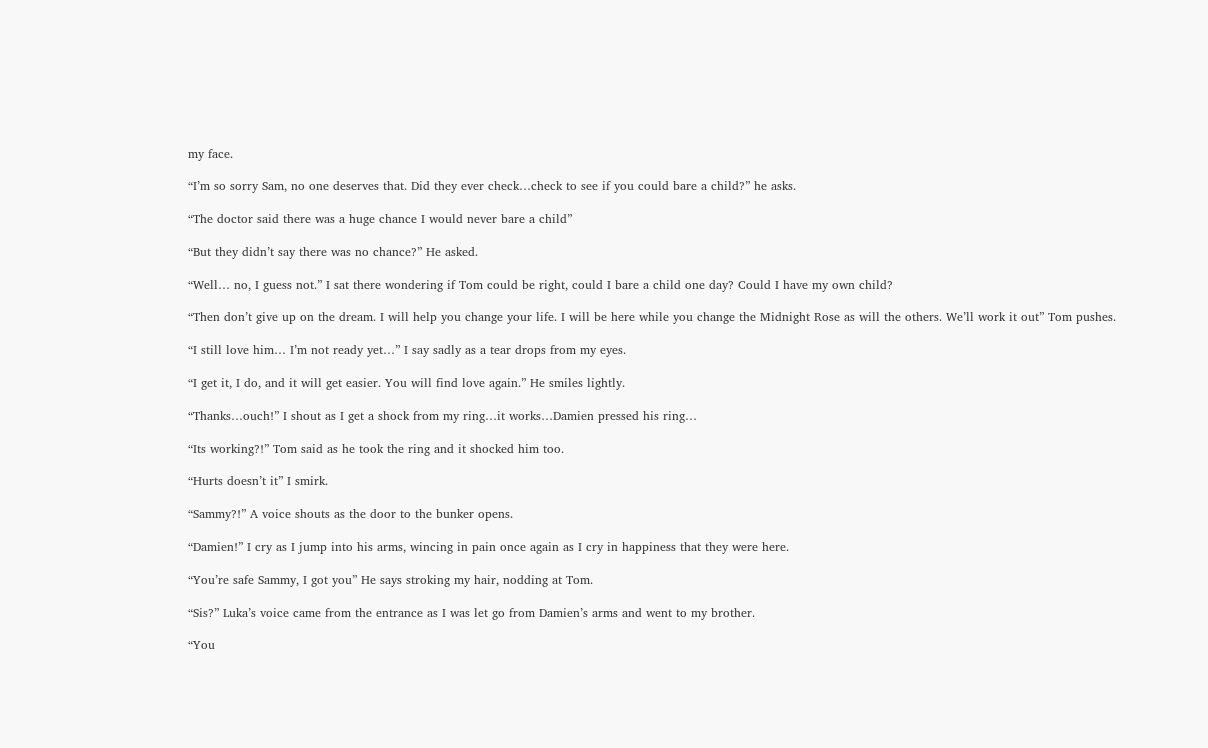my face.

“I’m so sorry Sam, no one deserves that. Did they ever check…check to see if you could bare a child?” he asks.

“The doctor said there was a huge chance I would never bare a child”

“But they didn’t say there was no chance?” He asked.

“Well… no, I guess not.” I sat there wondering if Tom could be right, could I bare a child one day? Could I have my own child?

“Then don’t give up on the dream. I will help you change your life. I will be here while you change the Midnight Rose as will the others. We’ll work it out” Tom pushes.

“I still love him… I’m not ready yet…” I say sadly as a tear drops from my eyes.

“I get it, I do, and it will get easier. You will find love again.” He smiles lightly.

“Thanks…ouch!” I shout as I get a shock from my ring…it works…Damien pressed his ring…

“Its working?!” Tom said as he took the ring and it shocked him too.

“Hurts doesn’t it” I smirk.

“Sammy?!” A voice shouts as the door to the bunker opens.

“Damien!” I cry as I jump into his arms, wincing in pain once again as I cry in happiness that they were here.

“You’re safe Sammy, I got you” He says stroking my hair, nodding at Tom.

“Sis?” Luka’s voice came from the entrance as I was let go from Damien’s arms and went to my brother.

“You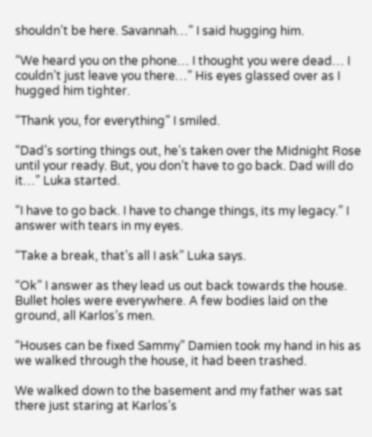shouldn’t be here. Savannah…” I said hugging him.

“We heard you on the phone… I thought you were dead… I couldn’t just leave you there…” His eyes glassed over as I hugged him tighter.

“Thank you, for everything” I smiled.

“Dad’s sorting things out, he’s taken over the Midnight Rose until your ready. But, you don’t have to go back. Dad will do it…” Luka started.

“I have to go back. I have to change things, its my legacy.” I answer with tears in my eyes.

“Take a break, that’s all I ask” Luka says.

“Ok” I answer as they lead us out back towards the house. Bullet holes were everywhere. A few bodies laid on the ground, all Karlos’s men.

“Houses can be fixed Sammy” Damien took my hand in his as we walked through the house, it had been trashed.

We walked down to the basement and my father was sat there just staring at Karlos’s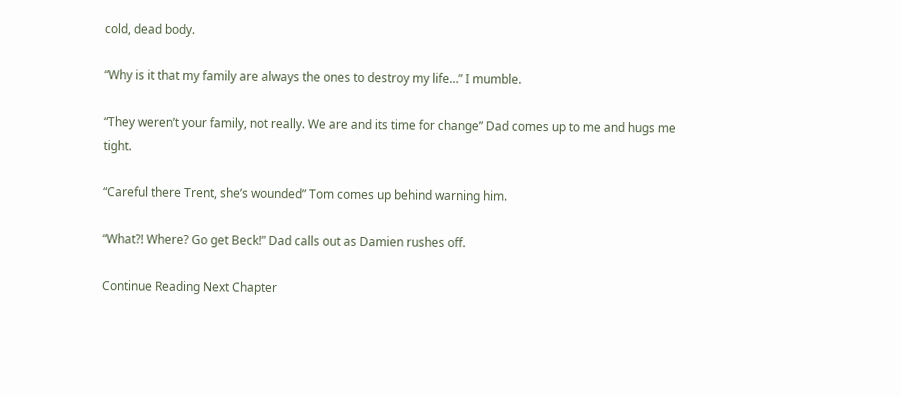cold, dead body.

“Why is it that my family are always the ones to destroy my life…” I mumble.

“They weren’t your family, not really. We are and its time for change” Dad comes up to me and hugs me tight.

“Careful there Trent, she’s wounded” Tom comes up behind warning him.

“What?! Where? Go get Beck!” Dad calls out as Damien rushes off.

Continue Reading Next Chapter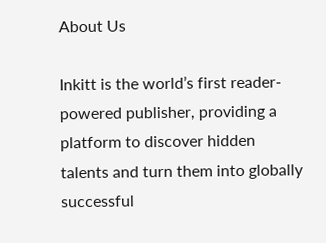About Us

Inkitt is the world’s first reader-powered publisher, providing a platform to discover hidden talents and turn them into globally successful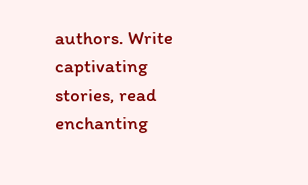authors. Write captivating stories, read enchanting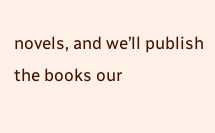novels, and we’ll publish the books our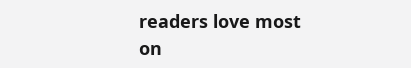readers love most on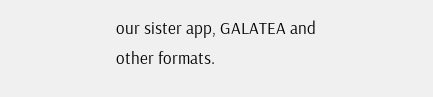our sister app, GALATEA and other formats.